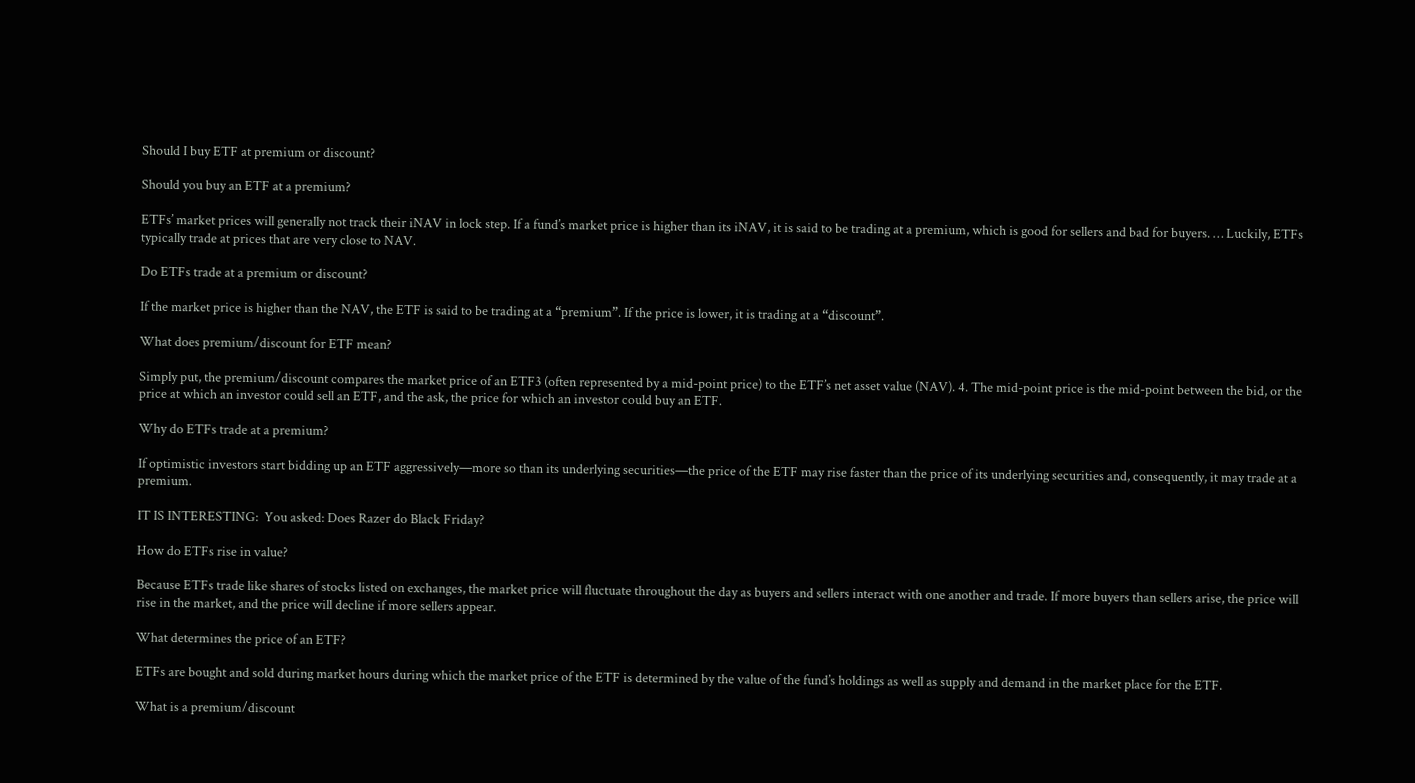Should I buy ETF at premium or discount?

Should you buy an ETF at a premium?

ETFs’ market prices will generally not track their iNAV in lock step. If a fund’s market price is higher than its iNAV, it is said to be trading at a premium, which is good for sellers and bad for buyers. … Luckily, ETFs typically trade at prices that are very close to NAV.

Do ETFs trade at a premium or discount?

If the market price is higher than the NAV, the ETF is said to be trading at a “premium”. If the price is lower, it is trading at a “discount”.

What does premium/discount for ETF mean?

Simply put, the premium/discount compares the market price of an ETF3 (often represented by a mid-point price) to the ETF’s net asset value (NAV). 4. The mid-point price is the mid-point between the bid, or the price at which an investor could sell an ETF, and the ask, the price for which an investor could buy an ETF.

Why do ETFs trade at a premium?

If optimistic investors start bidding up an ETF aggressively—more so than its underlying securities—the price of the ETF may rise faster than the price of its underlying securities and, consequently, it may trade at a premium.

IT IS INTERESTING:  You asked: Does Razer do Black Friday?

How do ETFs rise in value?

Because ETFs trade like shares of stocks listed on exchanges, the market price will fluctuate throughout the day as buyers and sellers interact with one another and trade. If more buyers than sellers arise, the price will rise in the market, and the price will decline if more sellers appear.

What determines the price of an ETF?

ETFs are bought and sold during market hours during which the market price of the ETF is determined by the value of the fund’s holdings as well as supply and demand in the market place for the ETF.

What is a premium/discount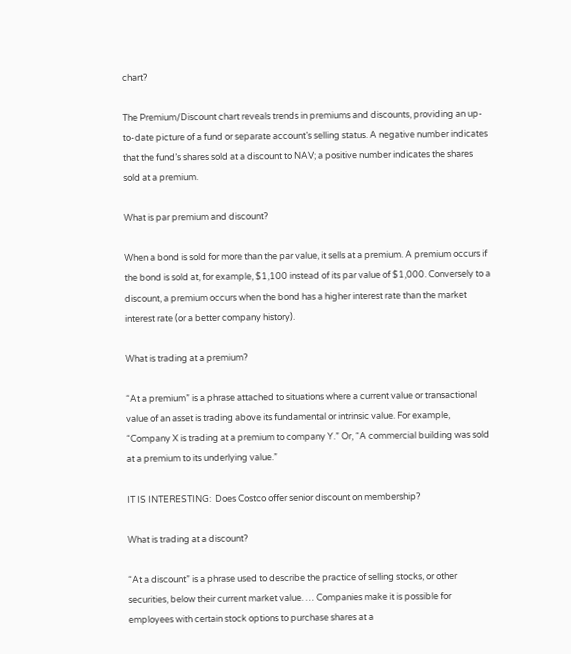chart?

The Premium/Discount chart reveals trends in premiums and discounts, providing an up-to-date picture of a fund or separate account’s selling status. A negative number indicates that the fund’s shares sold at a discount to NAV; a positive number indicates the shares sold at a premium.

What is par premium and discount?

When a bond is sold for more than the par value, it sells at a premium. A premium occurs if the bond is sold at, for example, $1,100 instead of its par value of $1,000. Conversely to a discount, a premium occurs when the bond has a higher interest rate than the market interest rate (or a better company history).

What is trading at a premium?

“At a premium” is a phrase attached to situations where a current value or transactional value of an asset is trading above its fundamental or intrinsic value. For example, “Company X is trading at a premium to company Y.” Or, “A commercial building was sold at a premium to its underlying value.”

IT IS INTERESTING:  Does Costco offer senior discount on membership?

What is trading at a discount?

“At a discount” is a phrase used to describe the practice of selling stocks, or other securities, below their current market value. … Companies make it is possible for employees with certain stock options to purchase shares at a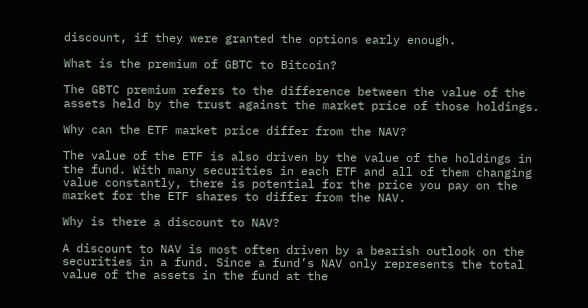discount, if they were granted the options early enough.

What is the premium of GBTC to Bitcoin?

The GBTC premium refers to the difference between the value of the assets held by the trust against the market price of those holdings.

Why can the ETF market price differ from the NAV?

The value of the ETF is also driven by the value of the holdings in the fund. With many securities in each ETF and all of them changing value constantly, there is potential for the price you pay on the market for the ETF shares to differ from the NAV.

Why is there a discount to NAV?

A discount to NAV is most often driven by a bearish outlook on the securities in a fund. Since a fund’s NAV only represents the total value of the assets in the fund at the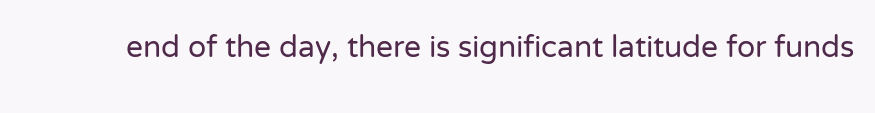end of the day, there is significant latitude for funds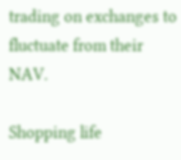trading on exchanges to fluctuate from their NAV.

Shopping life